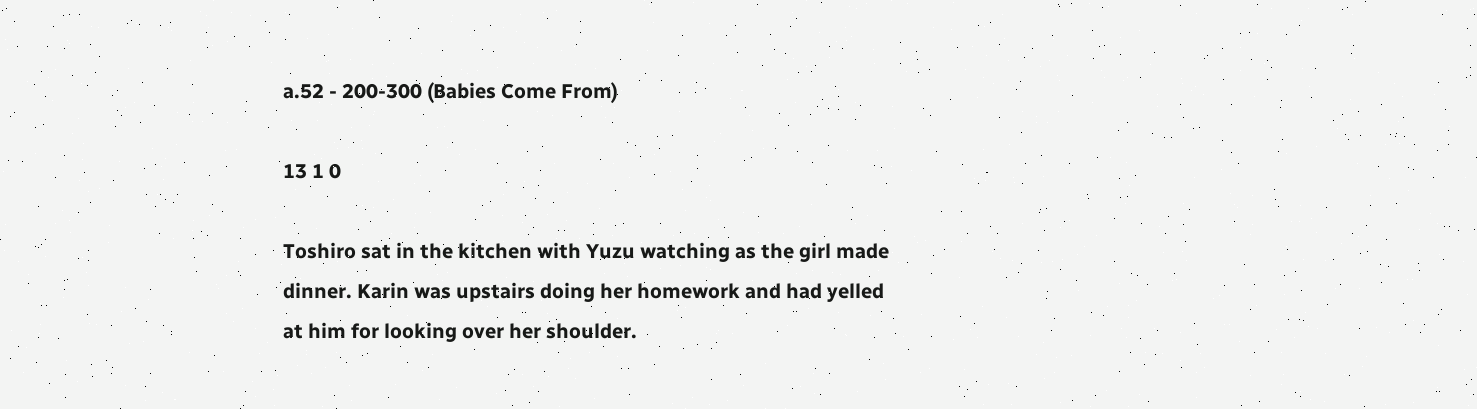a.52 - 200-300 (Babies Come From)

13 1 0

Toshiro sat in the kitchen with Yuzu watching as the girl made dinner. Karin was upstairs doing her homework and had yelled at him for looking over her shoulder.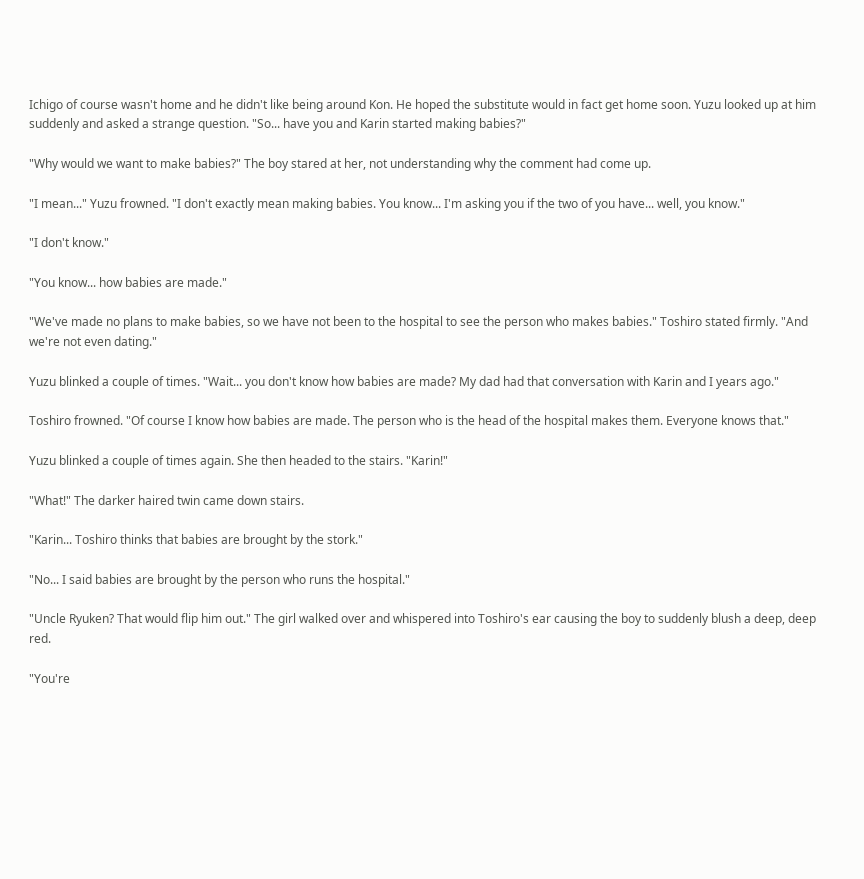Ichigo of course wasn't home and he didn't like being around Kon. He hoped the substitute would in fact get home soon. Yuzu looked up at him suddenly and asked a strange question. "So... have you and Karin started making babies?"

"Why would we want to make babies?" The boy stared at her, not understanding why the comment had come up.

"I mean..." Yuzu frowned. "I don't exactly mean making babies. You know... I'm asking you if the two of you have... well, you know."

"I don't know."

"You know... how babies are made."

"We've made no plans to make babies, so we have not been to the hospital to see the person who makes babies." Toshiro stated firmly. "And we're not even dating."

Yuzu blinked a couple of times. "Wait... you don't know how babies are made? My dad had that conversation with Karin and I years ago."

Toshiro frowned. "Of course I know how babies are made. The person who is the head of the hospital makes them. Everyone knows that."

Yuzu blinked a couple of times again. She then headed to the stairs. "Karin!"

"What!" The darker haired twin came down stairs.

"Karin... Toshiro thinks that babies are brought by the stork."

"No... I said babies are brought by the person who runs the hospital."

"Uncle Ryuken? That would flip him out." The girl walked over and whispered into Toshiro's ear causing the boy to suddenly blush a deep, deep red.

"You're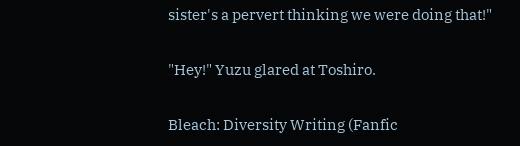sister's a pervert thinking we were doing that!"

"Hey!" Yuzu glared at Toshiro.

Bleach: Diversity Writing (Fanfic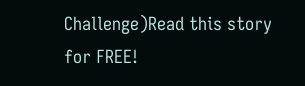Challenge)Read this story for FREE!